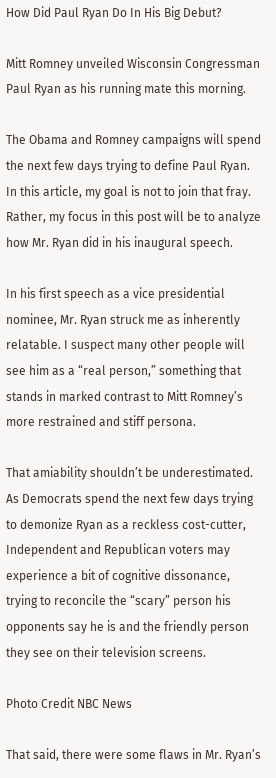How Did Paul Ryan Do In His Big Debut?

Mitt Romney unveiled Wisconsin Congressman Paul Ryan as his running mate this morning.

The Obama and Romney campaigns will spend the next few days trying to define Paul Ryan. In this article, my goal is not to join that fray. Rather, my focus in this post will be to analyze how Mr. Ryan did in his inaugural speech.

In his first speech as a vice presidential nominee, Mr. Ryan struck me as inherently relatable. I suspect many other people will see him as a “real person,” something that stands in marked contrast to Mitt Romney’s more restrained and stiff persona.

That amiability shouldn’t be underestimated. As Democrats spend the next few days trying to demonize Ryan as a reckless cost-cutter, Independent and Republican voters may experience a bit of cognitive dissonance, trying to reconcile the “scary” person his opponents say he is and the friendly person they see on their television screens.

Photo Credit NBC News

That said, there were some flaws in Mr. Ryan’s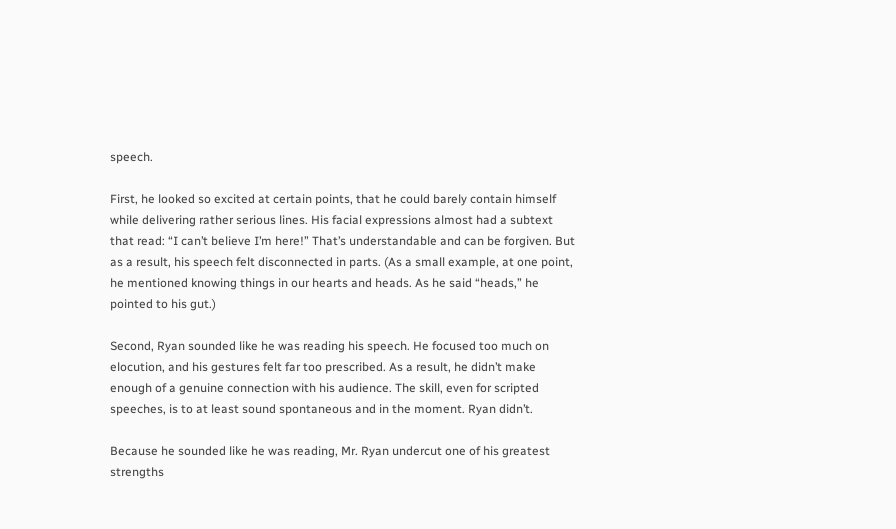speech.

First, he looked so excited at certain points, that he could barely contain himself while delivering rather serious lines. His facial expressions almost had a subtext that read: “I can’t believe I’m here!” That’s understandable and can be forgiven. But as a result, his speech felt disconnected in parts. (As a small example, at one point, he mentioned knowing things in our hearts and heads. As he said “heads,” he pointed to his gut.)

Second, Ryan sounded like he was reading his speech. He focused too much on elocution, and his gestures felt far too prescribed. As a result, he didn’t make enough of a genuine connection with his audience. The skill, even for scripted speeches, is to at least sound spontaneous and in the moment. Ryan didn’t.

Because he sounded like he was reading, Mr. Ryan undercut one of his greatest strengths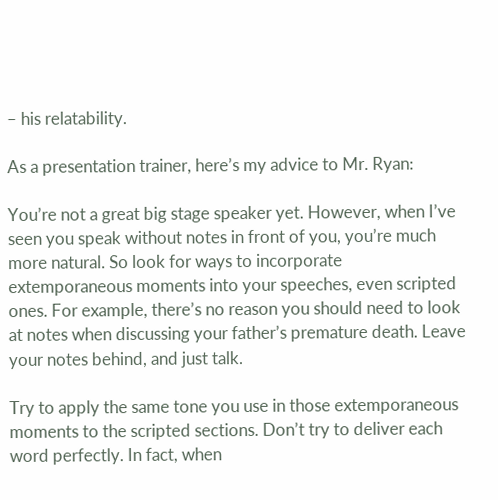– his relatability.

As a presentation trainer, here’s my advice to Mr. Ryan:

You’re not a great big stage speaker yet. However, when I’ve seen you speak without notes in front of you, you’re much more natural. So look for ways to incorporate extemporaneous moments into your speeches, even scripted ones. For example, there’s no reason you should need to look at notes when discussing your father’s premature death. Leave your notes behind, and just talk.

Try to apply the same tone you use in those extemporaneous moments to the scripted sections. Don’t try to deliver each word perfectly. In fact, when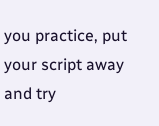you practice, put your script away and try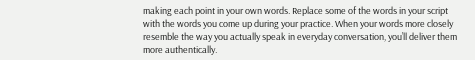making each point in your own words. Replace some of the words in your script with the words you come up during your practice. When your words more closely resemble the way you actually speak in everyday conversation, you’ll deliver them more authentically.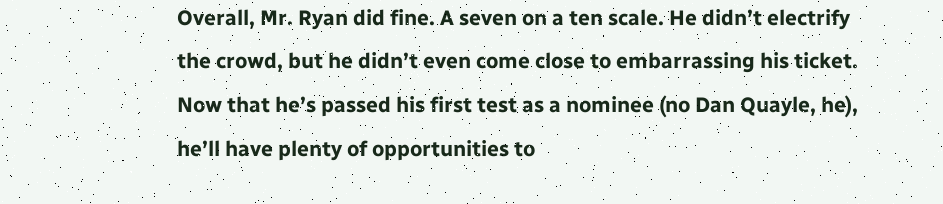Overall, Mr. Ryan did fine. A seven on a ten scale. He didn’t electrify the crowd, but he didn’t even come close to embarrassing his ticket. Now that he’s passed his first test as a nominee (no Dan Quayle, he), he’ll have plenty of opportunities to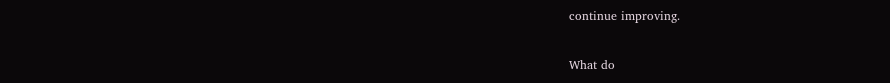continue improving.

What do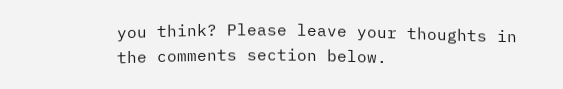you think? Please leave your thoughts in the comments section below.